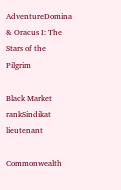AdventureDomina & Oracus I: The Stars of the Pilgrim

Black Market rankSindikat lieutenant

Commonwealth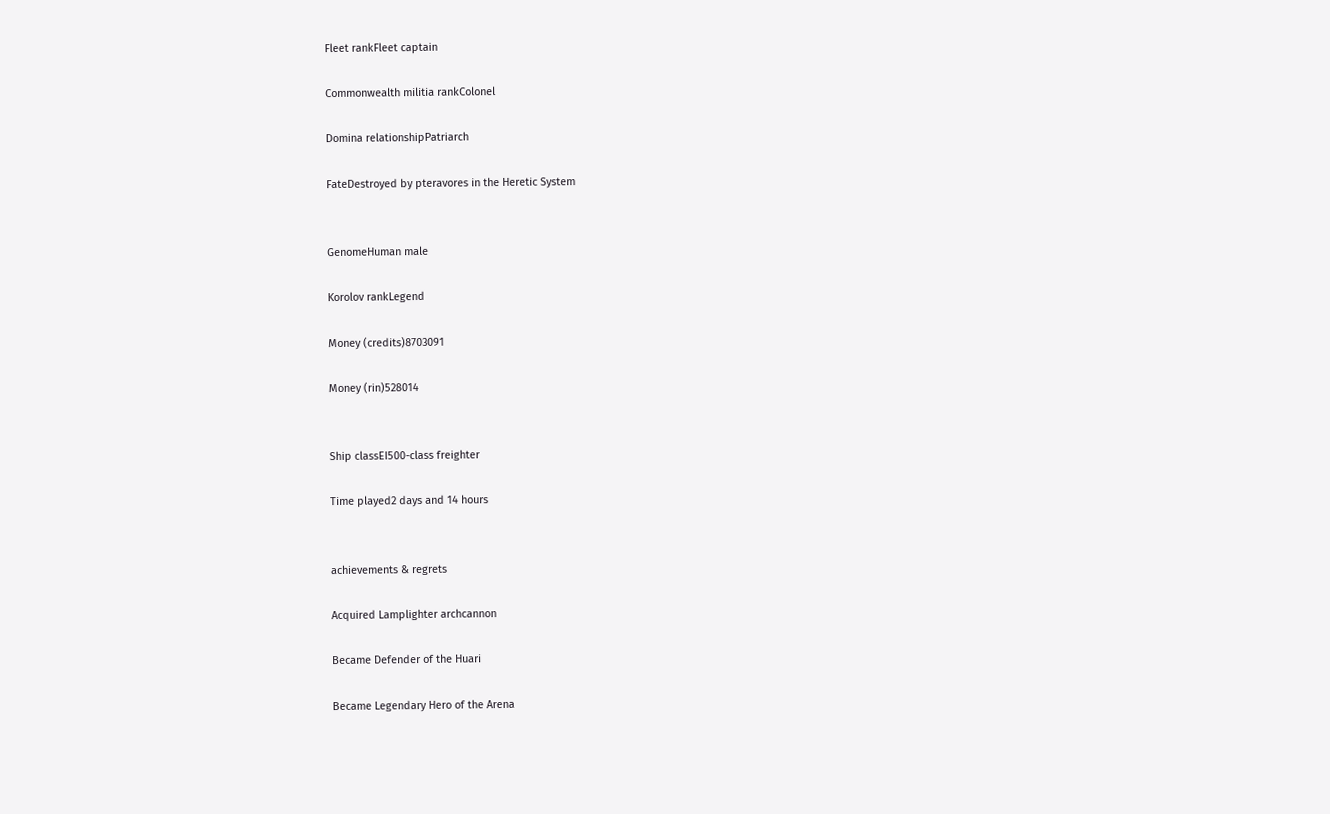Fleet rankFleet captain

Commonwealth militia rankColonel

Domina relationshipPatriarch

FateDestroyed by pteravores in the Heretic System


GenomeHuman male

Korolov rankLegend

Money (credits)8703091

Money (rin)528014


Ship classEI500-class freighter

Time played2 days and 14 hours


achievements & regrets

Acquired Lamplighter archcannon

Became Defender of the Huari

Became Legendary Hero of the Arena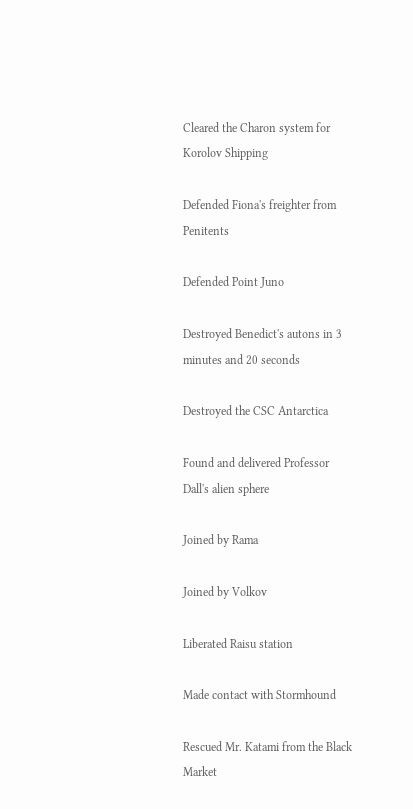Cleared the Charon system for Korolov Shipping

Defended Fiona's freighter from Penitents

Defended Point Juno

Destroyed Benedict's autons in 3 minutes and 20 seconds

Destroyed the CSC Antarctica

Found and delivered Professor Dall's alien sphere

Joined by Rama

Joined by Volkov

Liberated Raisu station

Made contact with Stormhound

Rescued Mr. Katami from the Black Market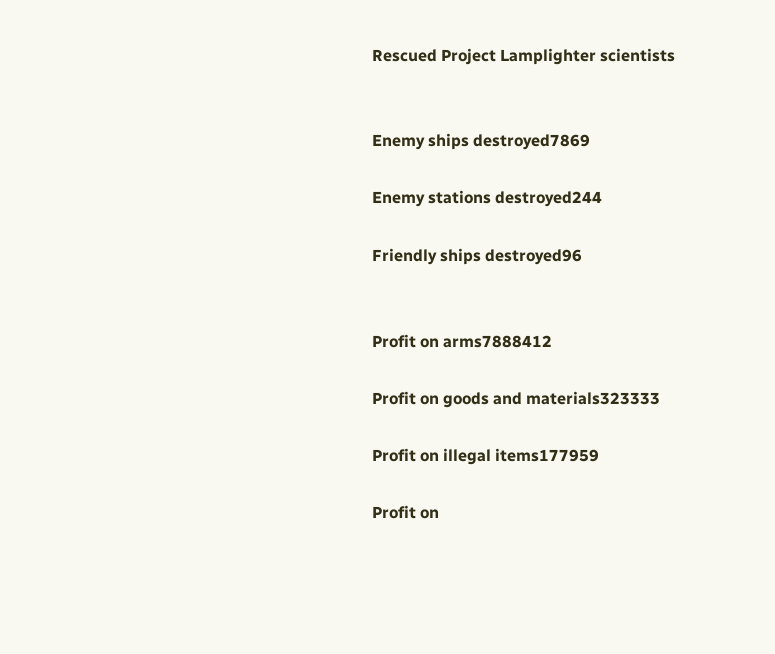Rescued Project Lamplighter scientists


Enemy ships destroyed7869

Enemy stations destroyed244

Friendly ships destroyed96


Profit on arms7888412

Profit on goods and materials323333

Profit on illegal items177959

Profit on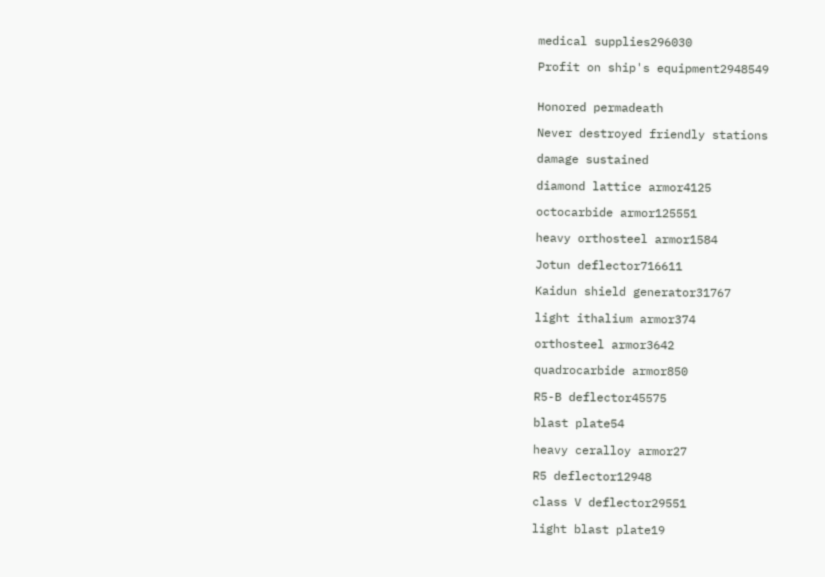medical supplies296030

Profit on ship's equipment2948549


Honored permadeath

Never destroyed friendly stations

damage sustained

diamond lattice armor4125

octocarbide armor125551

heavy orthosteel armor1584

Jotun deflector716611

Kaidun shield generator31767

light ithalium armor374

orthosteel armor3642

quadrocarbide armor850

R5-B deflector45575

blast plate54

heavy ceralloy armor27

R5 deflector12948

class V deflector29551

light blast plate19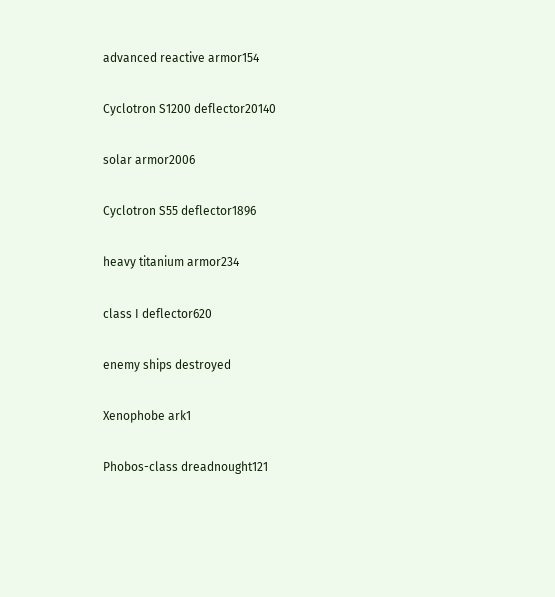advanced reactive armor154

Cyclotron S1200 deflector20140

solar armor2006

Cyclotron S55 deflector1896

heavy titanium armor234

class I deflector620

enemy ships destroyed

Xenophobe ark1

Phobos-class dreadnought121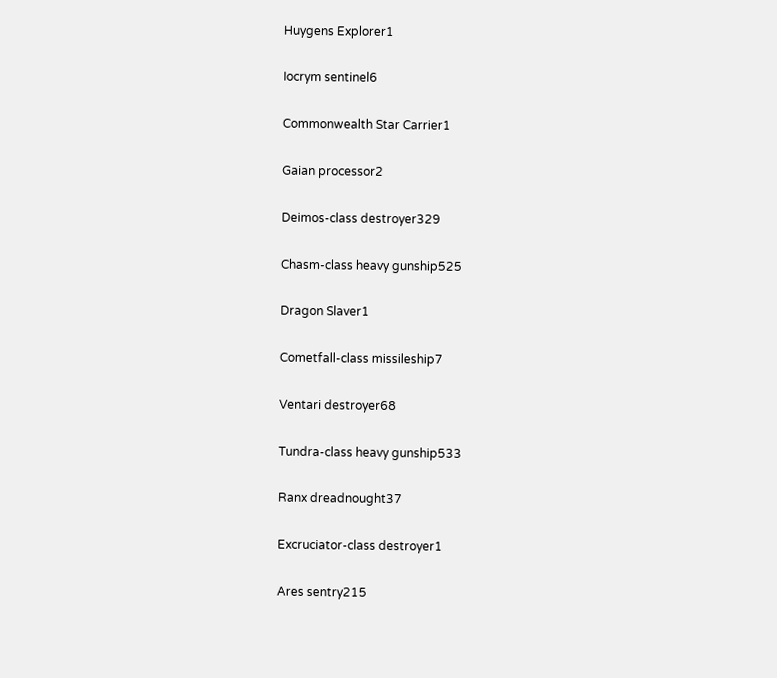Huygens Explorer1

Iocrym sentinel6

Commonwealth Star Carrier1

Gaian processor2

Deimos-class destroyer329

Chasm-class heavy gunship525

Dragon Slaver1

Cometfall-class missileship7

Ventari destroyer68

Tundra-class heavy gunship533

Ranx dreadnought37

Excruciator-class destroyer1

Ares sentry215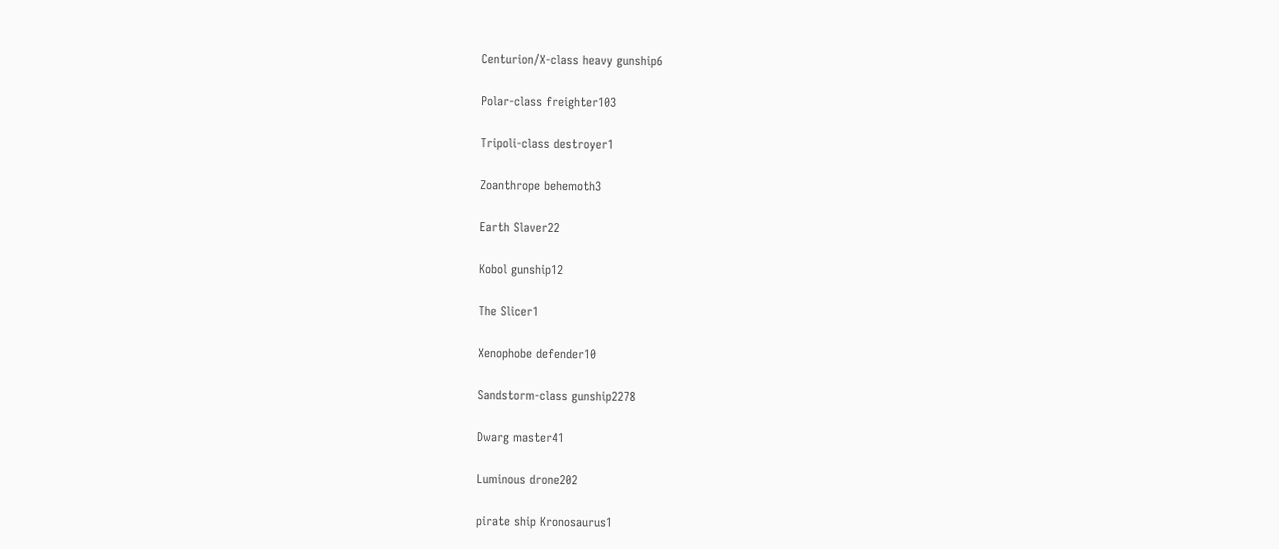Centurion/X-class heavy gunship6

Polar-class freighter103

Tripoli-class destroyer1

Zoanthrope behemoth3

Earth Slaver22

Kobol gunship12

The Slicer1

Xenophobe defender10

Sandstorm-class gunship2278

Dwarg master41

Luminous drone202

pirate ship Kronosaurus1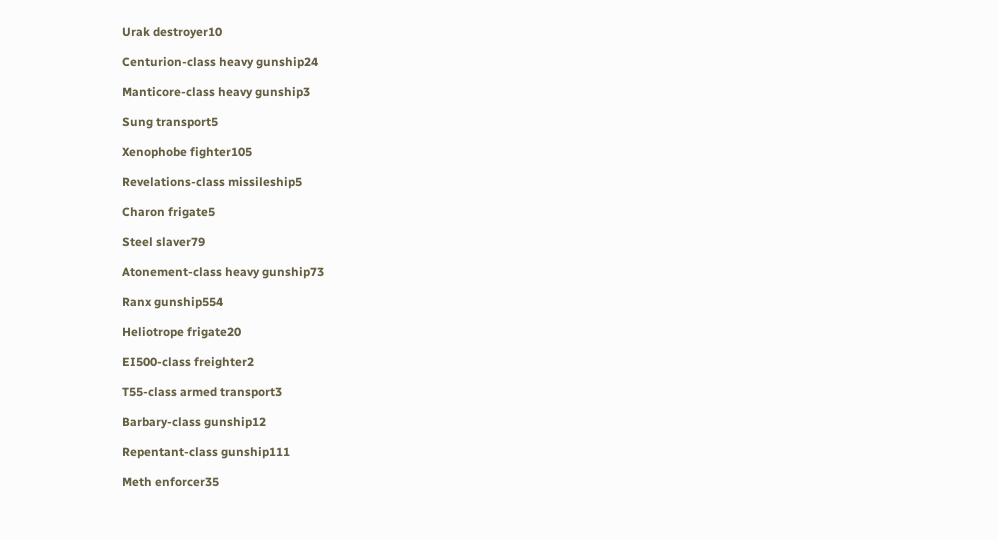Urak destroyer10

Centurion-class heavy gunship24

Manticore-class heavy gunship3

Sung transport5

Xenophobe fighter105

Revelations-class missileship5

Charon frigate5

Steel slaver79

Atonement-class heavy gunship73

Ranx gunship554

Heliotrope frigate20

EI500-class freighter2

T55-class armed transport3

Barbary-class gunship12

Repentant-class gunship111

Meth enforcer35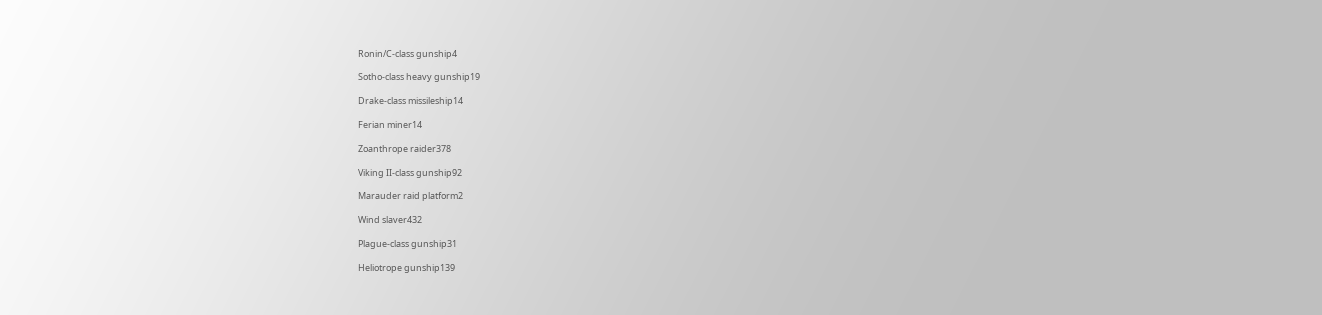Ronin/C-class gunship4

Sotho-class heavy gunship19

Drake-class missileship14

Ferian miner14

Zoanthrope raider378

Viking II-class gunship92

Marauder raid platform2

Wind slaver432

Plague-class gunship31

Heliotrope gunship139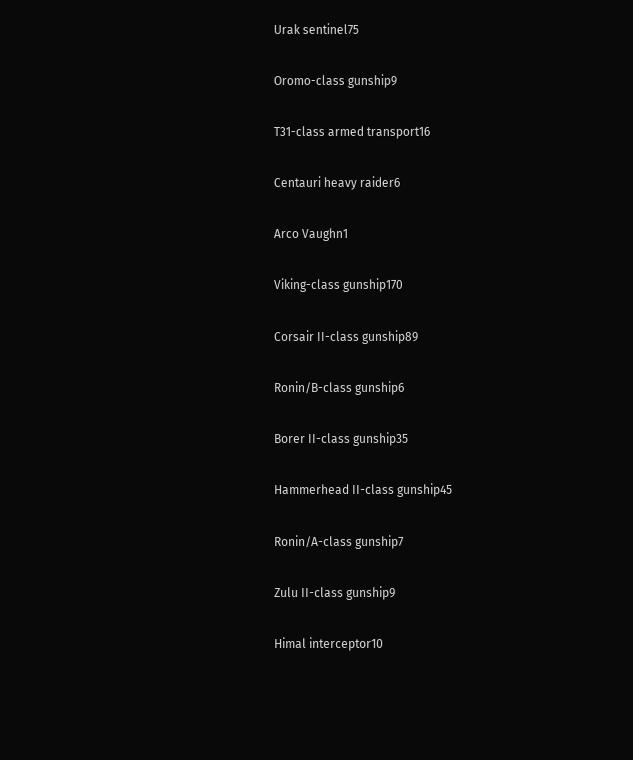Urak sentinel75

Oromo-class gunship9

T31-class armed transport16

Centauri heavy raider6

Arco Vaughn1

Viking-class gunship170

Corsair II-class gunship89

Ronin/B-class gunship6

Borer II-class gunship35

Hammerhead II-class gunship45

Ronin/A-class gunship7

Zulu II-class gunship9

Himal interceptor10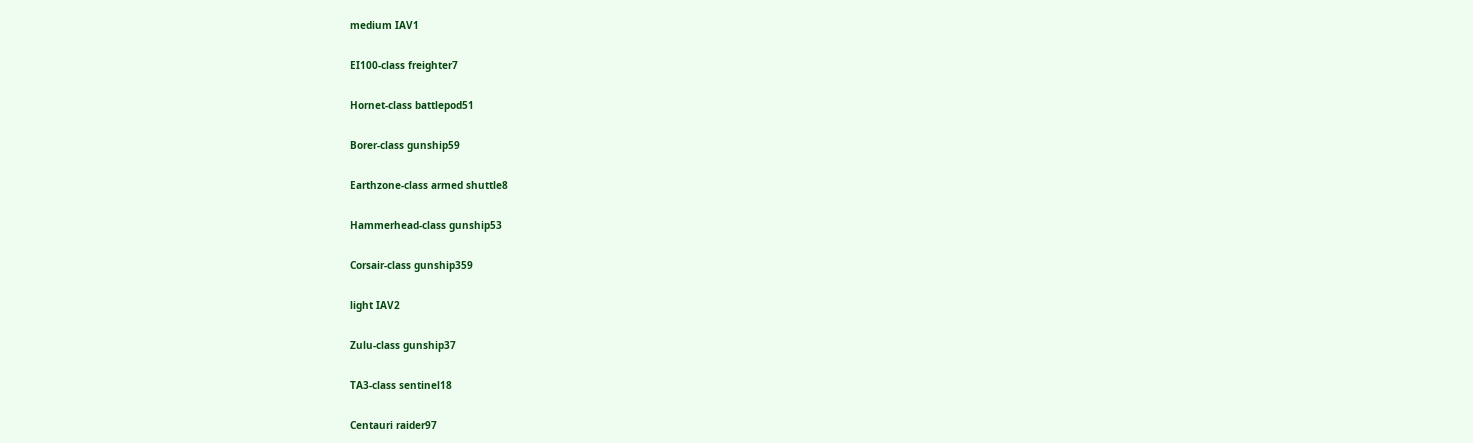medium IAV1

EI100-class freighter7

Hornet-class battlepod51

Borer-class gunship59

Earthzone-class armed shuttle8

Hammerhead-class gunship53

Corsair-class gunship359

light IAV2

Zulu-class gunship37

TA3-class sentinel18

Centauri raider97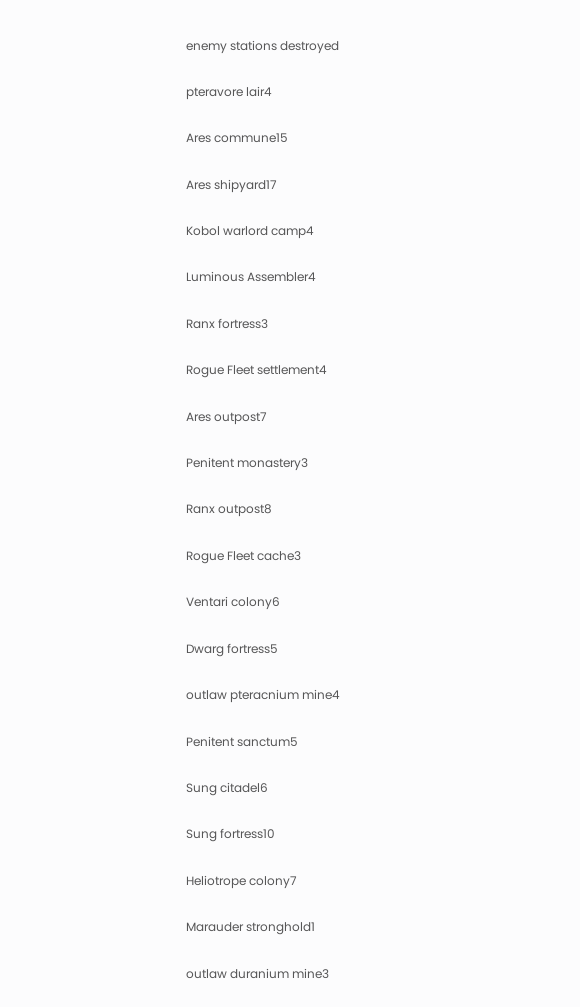enemy stations destroyed

pteravore lair4

Ares commune15

Ares shipyard17

Kobol warlord camp4

Luminous Assembler4

Ranx fortress3

Rogue Fleet settlement4

Ares outpost7

Penitent monastery3

Ranx outpost8

Rogue Fleet cache3

Ventari colony6

Dwarg fortress5

outlaw pteracnium mine4

Penitent sanctum5

Sung citadel6

Sung fortress10

Heliotrope colony7

Marauder stronghold1

outlaw duranium mine3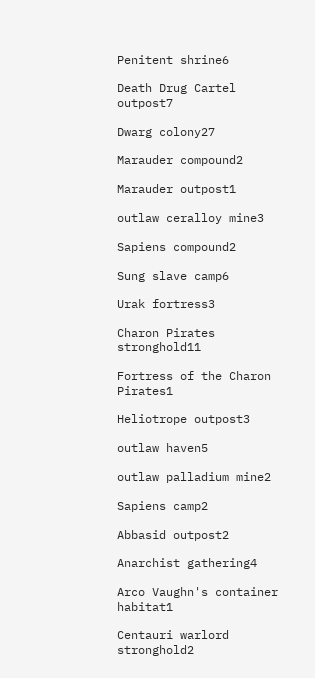Penitent shrine6

Death Drug Cartel outpost7

Dwarg colony27

Marauder compound2

Marauder outpost1

outlaw ceralloy mine3

Sapiens compound2

Sung slave camp6

Urak fortress3

Charon Pirates stronghold11

Fortress of the Charon Pirates1

Heliotrope outpost3

outlaw haven5

outlaw palladium mine2

Sapiens camp2

Abbasid outpost2

Anarchist gathering4

Arco Vaughn's container habitat1

Centauri warlord stronghold2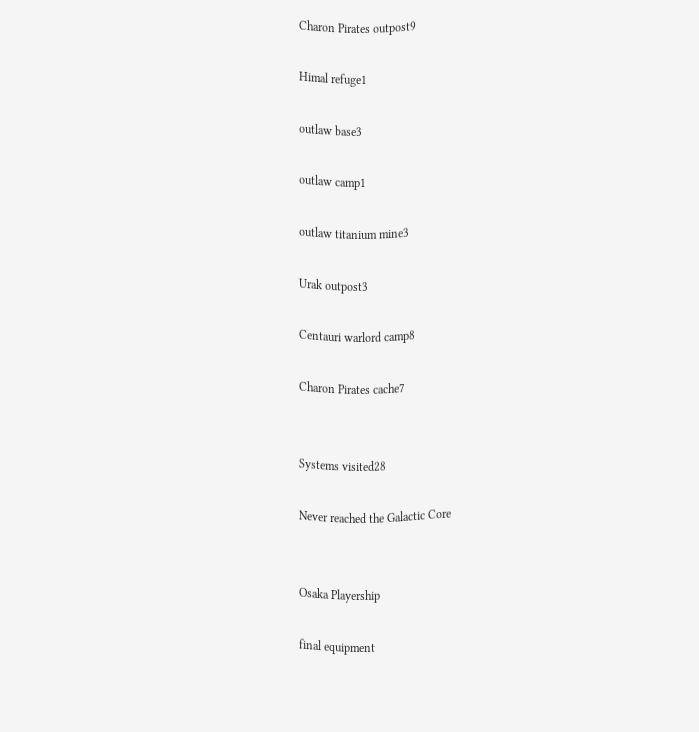Charon Pirates outpost9

Himal refuge1

outlaw base3

outlaw camp1

outlaw titanium mine3

Urak outpost3

Centauri warlord camp8

Charon Pirates cache7


Systems visited28

Never reached the Galactic Core


Osaka Playership

final equipment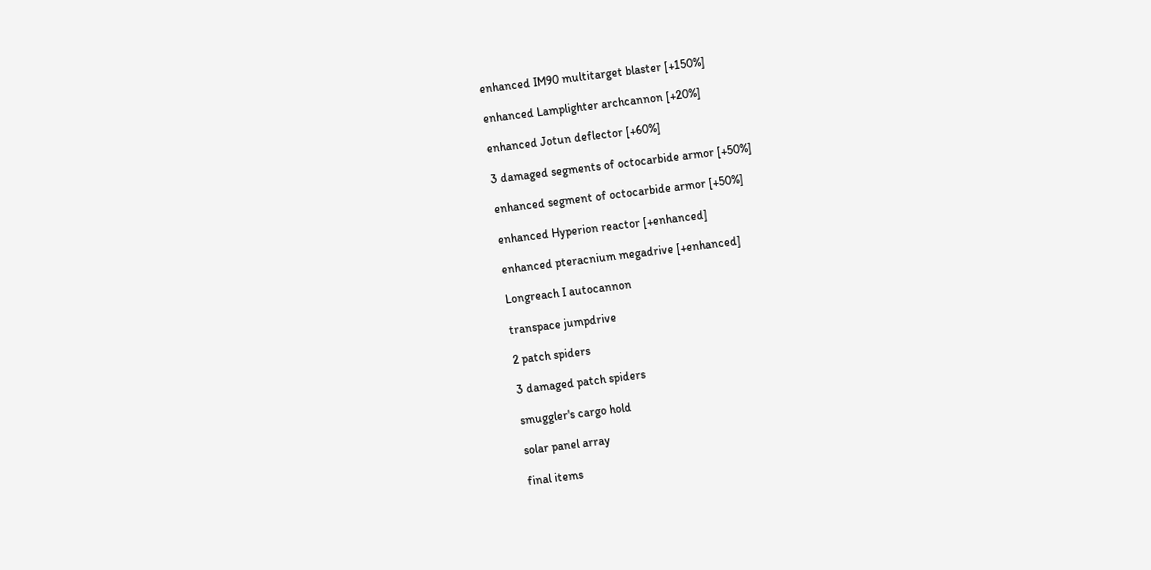enhanced IM90 multitarget blaster [+150%]

enhanced Lamplighter archcannon [+20%]

enhanced Jotun deflector [+60%]

3 damaged segments of octocarbide armor [+50%]

enhanced segment of octocarbide armor [+50%]

enhanced Hyperion reactor [+enhanced]

enhanced pteracnium megadrive [+enhanced]

Longreach I autocannon

transpace jumpdrive

2 patch spiders

3 damaged patch spiders

smuggler's cargo hold

solar panel array

final items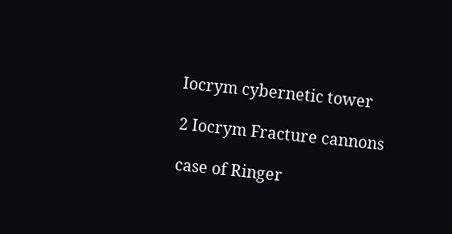Iocrym cybernetic tower

2 Iocrym Fracture cannons

case of Ringer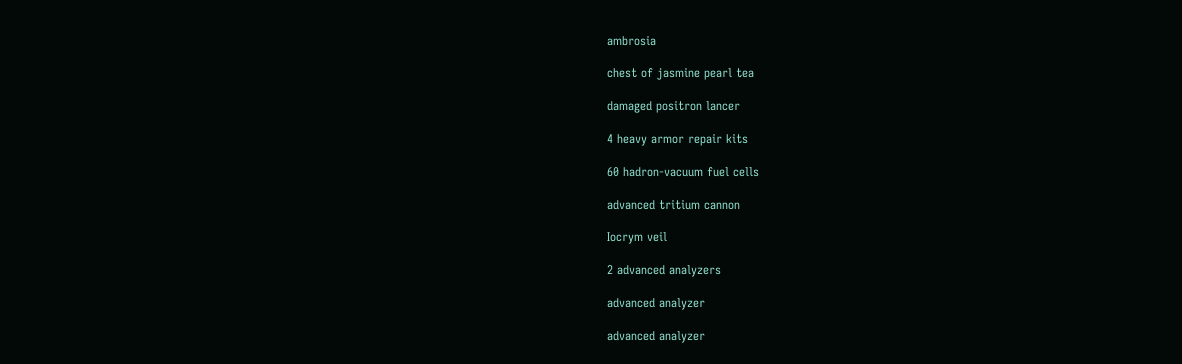ambrosia

chest of jasmine pearl tea

damaged positron lancer

4 heavy armor repair kits

60 hadron-vacuum fuel cells

advanced tritium cannon

Iocrym veil

2 advanced analyzers

advanced analyzer

advanced analyzer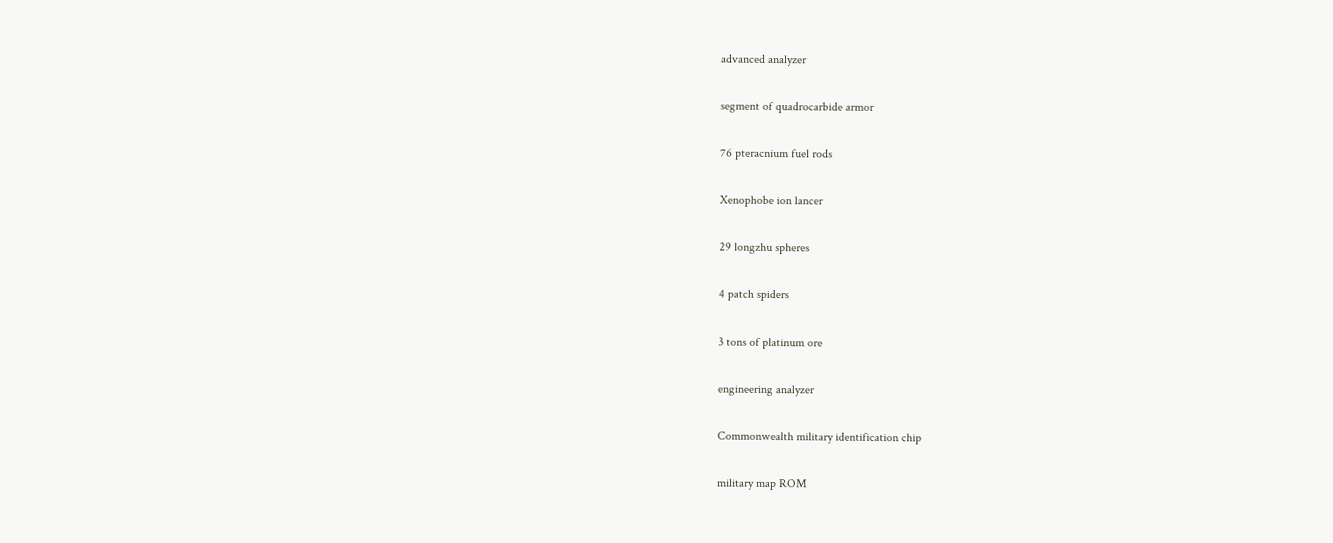advanced analyzer

segment of quadrocarbide armor

76 pteracnium fuel rods

Xenophobe ion lancer

29 longzhu spheres

4 patch spiders

3 tons of platinum ore

engineering analyzer

Commonwealth military identification chip

military map ROM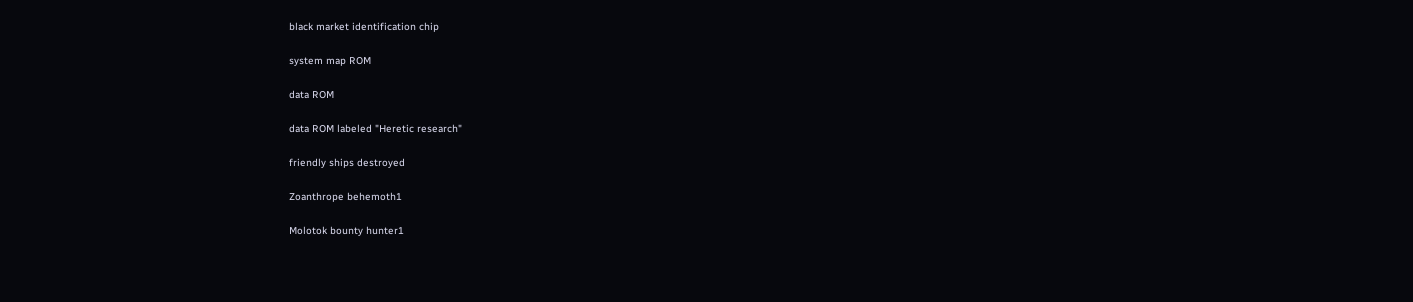black market identification chip

system map ROM

data ROM

data ROM labeled "Heretic research"

friendly ships destroyed

Zoanthrope behemoth1

Molotok bounty hunter1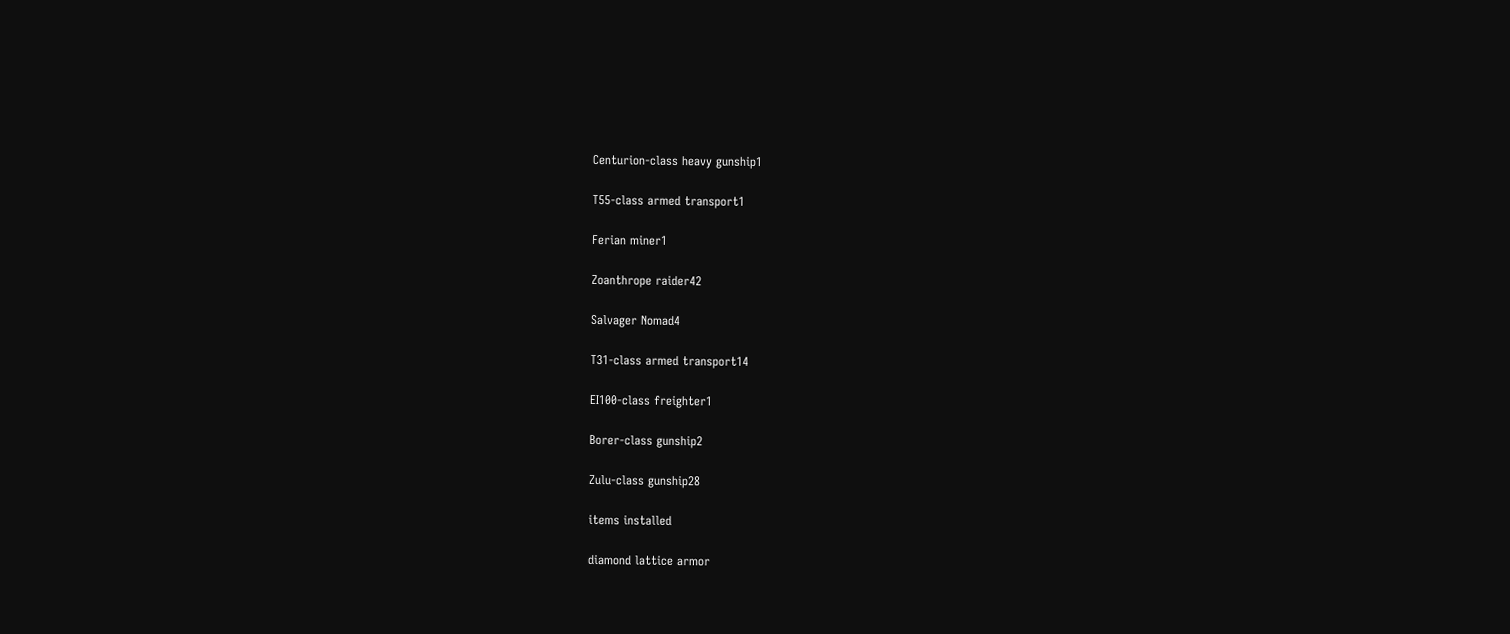Centurion-class heavy gunship1

T55-class armed transport1

Ferian miner1

Zoanthrope raider42

Salvager Nomad4

T31-class armed transport14

EI100-class freighter1

Borer-class gunship2

Zulu-class gunship28

items installed

diamond lattice armor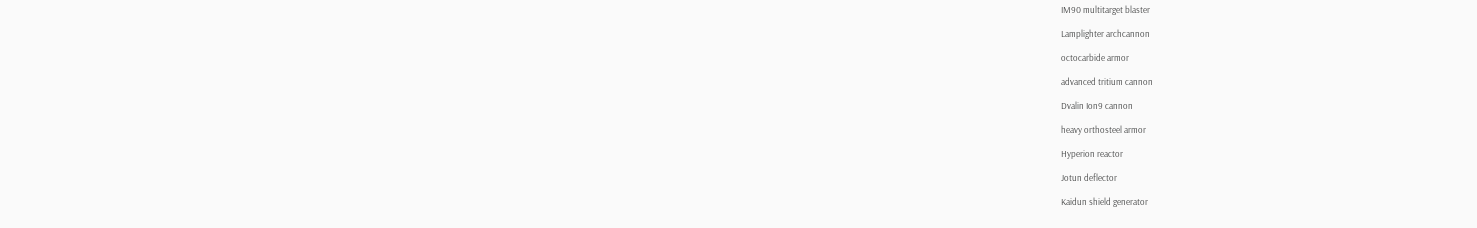IM90 multitarget blaster

Lamplighter archcannon

octocarbide armor

advanced tritium cannon

Dvalin Ion9 cannon

heavy orthosteel armor

Hyperion reactor

Jotun deflector

Kaidun shield generator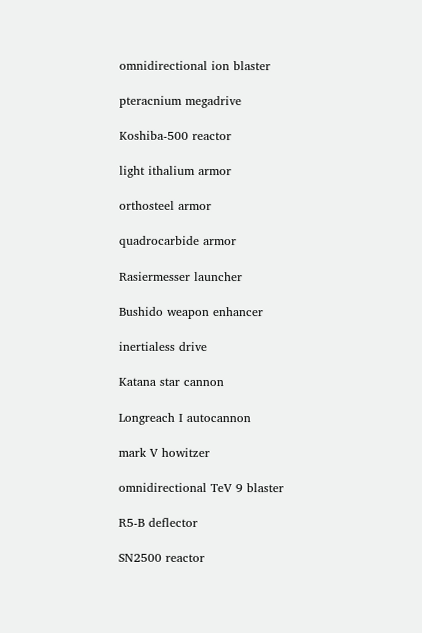omnidirectional ion blaster

pteracnium megadrive

Koshiba-500 reactor

light ithalium armor

orthosteel armor

quadrocarbide armor

Rasiermesser launcher

Bushido weapon enhancer

inertialess drive

Katana star cannon

Longreach I autocannon

mark V howitzer

omnidirectional TeV 9 blaster

R5-B deflector

SN2500 reactor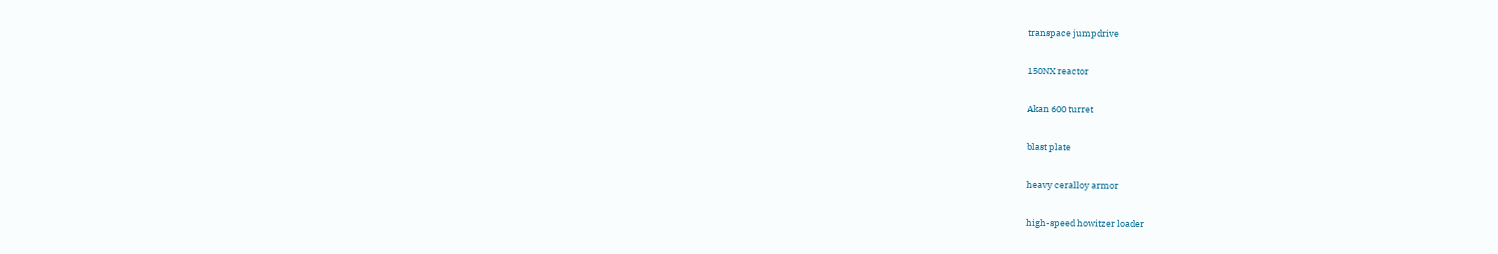transpace jumpdrive

150NX reactor

Akan 600 turret

blast plate

heavy ceralloy armor

high-speed howitzer loader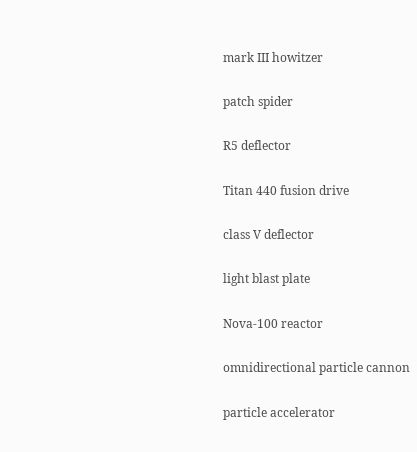mark III howitzer

patch spider

R5 deflector

Titan 440 fusion drive

class V deflector

light blast plate

Nova-100 reactor

omnidirectional particle cannon

particle accelerator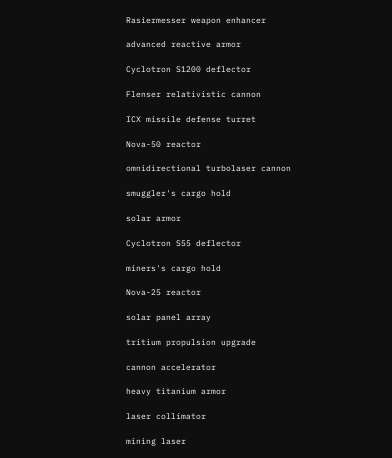Rasiermesser weapon enhancer

advanced reactive armor

Cyclotron S1200 deflector

Flenser relativistic cannon

ICX missile defense turret

Nova-50 reactor

omnidirectional turbolaser cannon

smuggler's cargo hold

solar armor

Cyclotron S55 deflector

miners's cargo hold

Nova-25 reactor

solar panel array

tritium propulsion upgrade

cannon accelerator

heavy titanium armor

laser collimator

mining laser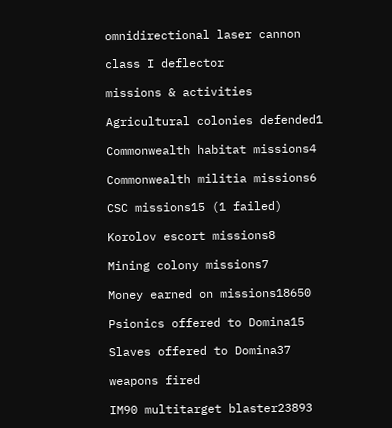omnidirectional laser cannon

class I deflector

missions & activities

Agricultural colonies defended1

Commonwealth habitat missions4

Commonwealth militia missions6

CSC missions15 (1 failed)

Korolov escort missions8

Mining colony missions7

Money earned on missions18650

Psionics offered to Domina15

Slaves offered to Domina37

weapons fired

IM90 multitarget blaster23893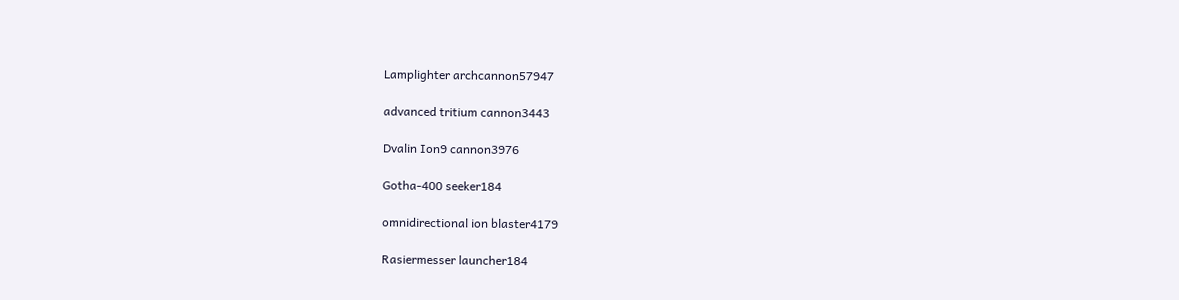Lamplighter archcannon57947

advanced tritium cannon3443

Dvalin Ion9 cannon3976

Gotha-400 seeker184

omnidirectional ion blaster4179

Rasiermesser launcher184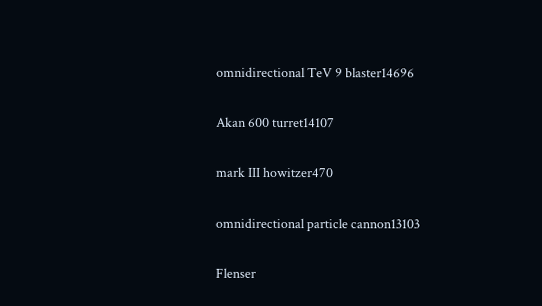omnidirectional TeV 9 blaster14696

Akan 600 turret14107

mark III howitzer470

omnidirectional particle cannon13103

Flenser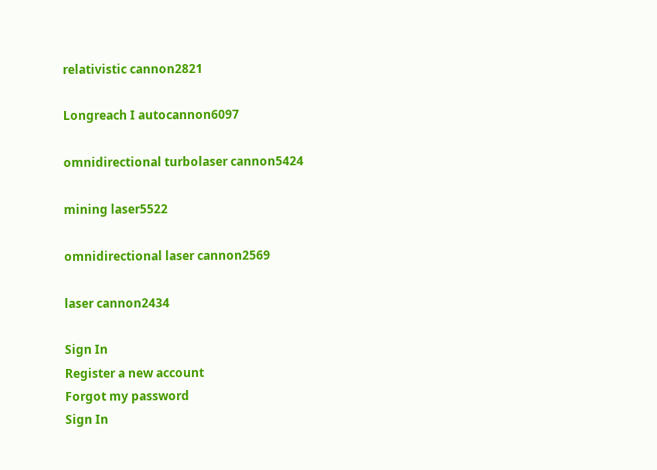relativistic cannon2821

Longreach I autocannon6097

omnidirectional turbolaser cannon5424

mining laser5522

omnidirectional laser cannon2569

laser cannon2434

Sign In
Register a new account
Forgot my password
Sign In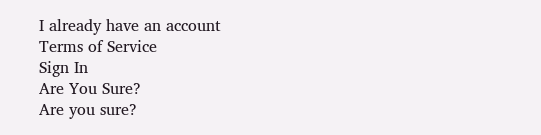I already have an account
Terms of Service
Sign In
Are You Sure?
Are you sure?